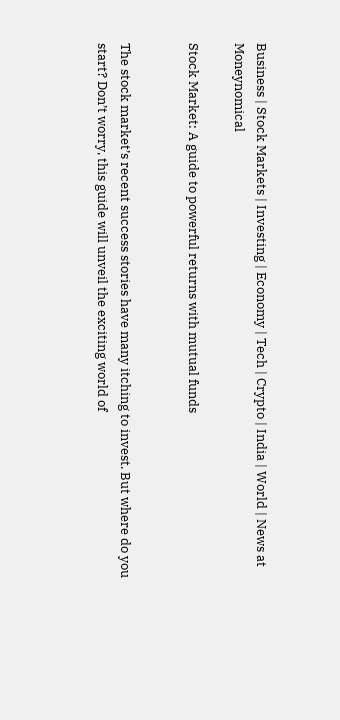Business | Stock Markets | Investing | Economy | Tech | Crypto | India | World | News at Moneynomical

Stock Market: A guide to powerful returns with mutual funds


The stock market’s recent success stories have many itching to invest. But where do you start? Don’t worry, this guide will unveil the exciting world of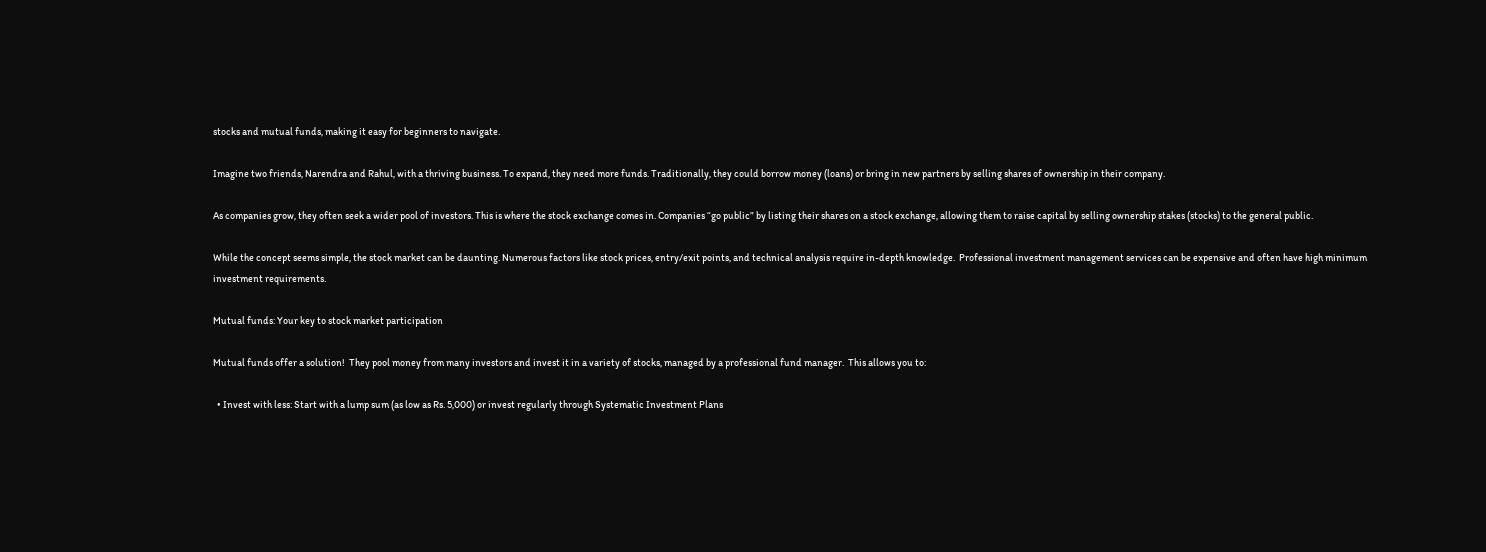stocks and mutual funds, making it easy for beginners to navigate.

Imagine two friends, Narendra and Rahul, with a thriving business. To expand, they need more funds. Traditionally, they could borrow money (loans) or bring in new partners by selling shares of ownership in their company.

As companies grow, they often seek a wider pool of investors. This is where the stock exchange comes in. Companies “go public” by listing their shares on a stock exchange, allowing them to raise capital by selling ownership stakes (stocks) to the general public.

While the concept seems simple, the stock market can be daunting. Numerous factors like stock prices, entry/exit points, and technical analysis require in-depth knowledge.  Professional investment management services can be expensive and often have high minimum investment requirements.

Mutual funds: Your key to stock market participation

Mutual funds offer a solution!  They pool money from many investors and invest it in a variety of stocks, managed by a professional fund manager.  This allows you to:

  • Invest with less: Start with a lump sum (as low as Rs. 5,000) or invest regularly through Systematic Investment Plans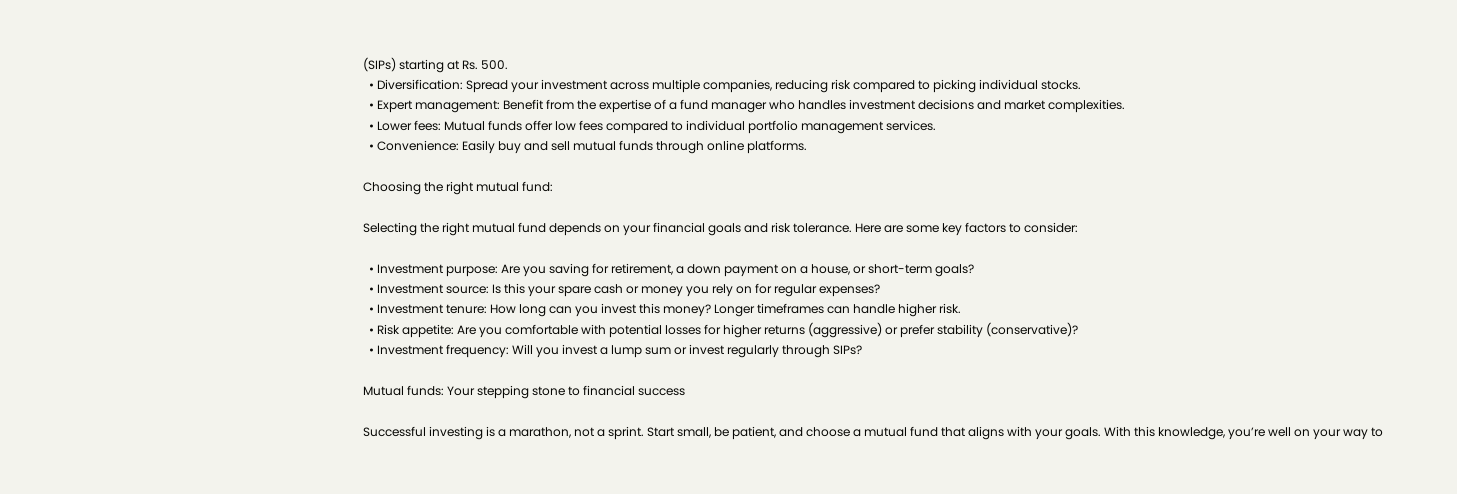(SIPs) starting at Rs. 500.
  • Diversification: Spread your investment across multiple companies, reducing risk compared to picking individual stocks.
  • Expert management: Benefit from the expertise of a fund manager who handles investment decisions and market complexities.
  • Lower fees: Mutual funds offer low fees compared to individual portfolio management services.
  • Convenience: Easily buy and sell mutual funds through online platforms.

Choosing the right mutual fund:

Selecting the right mutual fund depends on your financial goals and risk tolerance. Here are some key factors to consider:

  • Investment purpose: Are you saving for retirement, a down payment on a house, or short-term goals?
  • Investment source: Is this your spare cash or money you rely on for regular expenses?
  • Investment tenure: How long can you invest this money? Longer timeframes can handle higher risk.
  • Risk appetite: Are you comfortable with potential losses for higher returns (aggressive) or prefer stability (conservative)?
  • Investment frequency: Will you invest a lump sum or invest regularly through SIPs?

Mutual funds: Your stepping stone to financial success

Successful investing is a marathon, not a sprint. Start small, be patient, and choose a mutual fund that aligns with your goals. With this knowledge, you’re well on your way to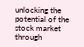unlocking the potential of the stock market through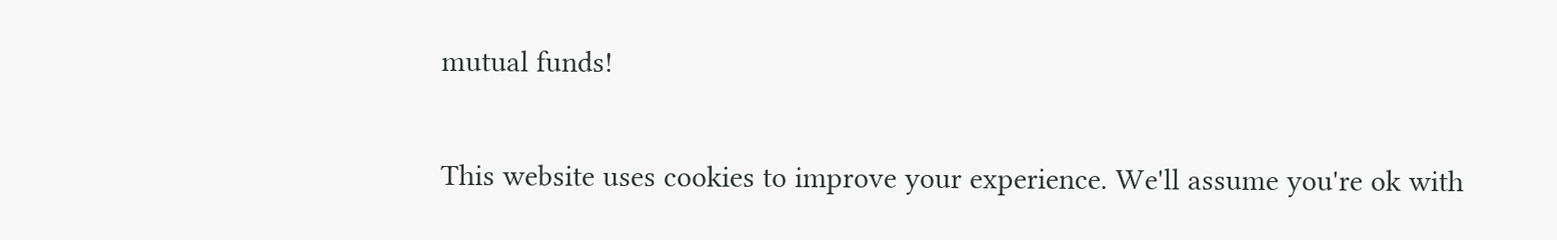mutual funds!

This website uses cookies to improve your experience. We'll assume you're ok with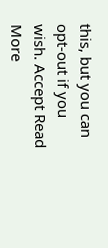this, but you can opt-out if you wish. Accept Read More